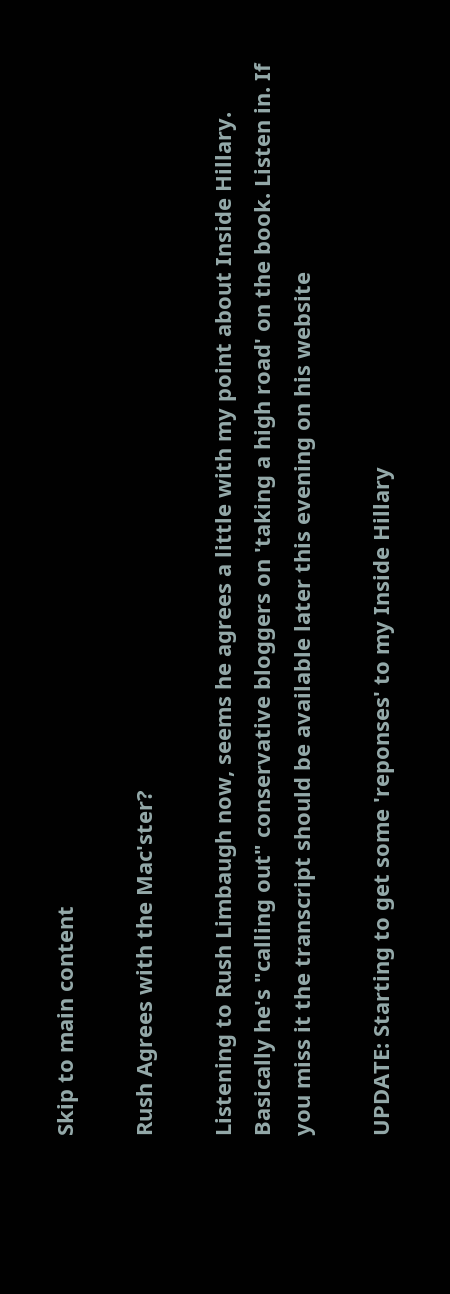Skip to main content

Rush Agrees with the Mac'ster?

Listening to Rush Limbaugh now, seems he agrees a little with my point about Inside Hillary. Basically he's "calling out" conservative bloggers on 'taking a high road' on the book. Listen in. If you miss it the transcript should be available later this evening on his website

UPDATE: Starting to get some 'reponses' to my Inside Hillary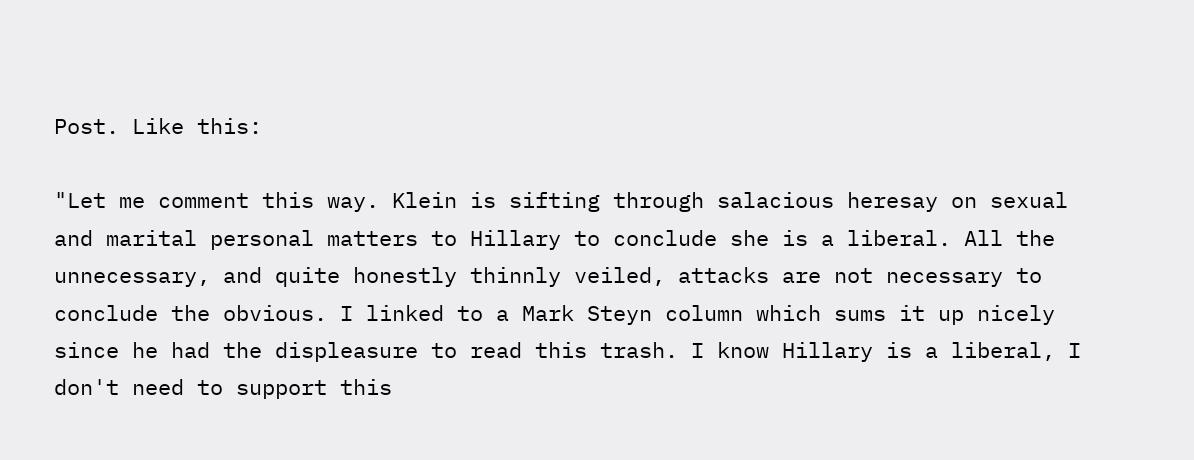Post. Like this:

"Let me comment this way. Klein is sifting through salacious heresay on sexual and marital personal matters to Hillary to conclude she is a liberal. All the unnecessary, and quite honestly thinnly veiled, attacks are not necessary to conclude the obvious. I linked to a Mark Steyn column which sums it up nicely since he had the displeasure to read this trash. I know Hillary is a liberal, I don't need to support this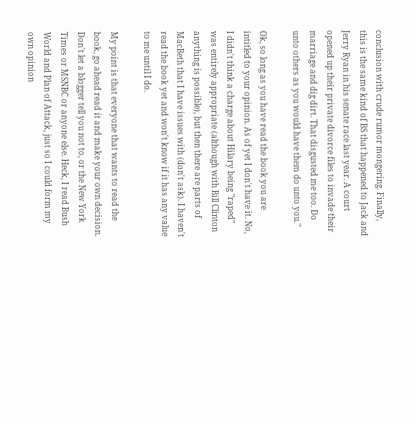conclusion with crude rumor mongering. Finally, this is the same kind of BS that happened to Jack and Jerry Ryan in his senate race last year. A court opened up their private divorce files to invade their marriage and dig dirt. That disgusted me too. Do unto others as you would have them do unto you."

Ok, so long as you have read the book you are intitled to your opinion. As of yet I don't have it. No, I didn't think a charge about Hilary being "raped" was entirely appropriate (although with Bill Clinton anything is possible), but then there are parts of MacBeth that I have issues with (don't ask). I haven't read the book yet and won't know if it has any value to me until I do.

My point is that everyone that wants to read the book, go ahead read it and make your own decision. Don't let a blogger tell you not to, or the New York Times or MSNBC or anyone else. Heck, I read Bush World and Plan of Attack, just so I could form my own opinion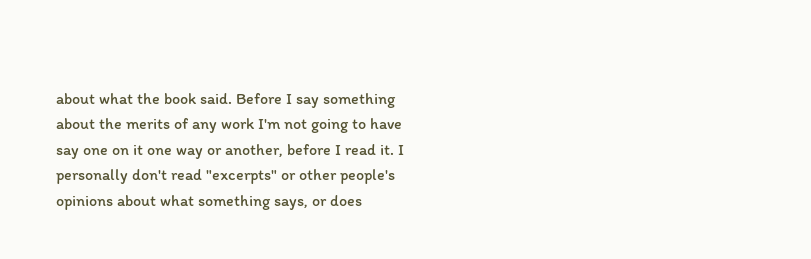about what the book said. Before I say something about the merits of any work I'm not going to have say one on it one way or another, before I read it. I personally don't read "excerpts" or other people's opinions about what something says, or does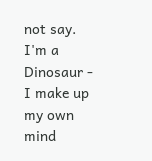not say. I'm a Dinosaur - I make up my own mind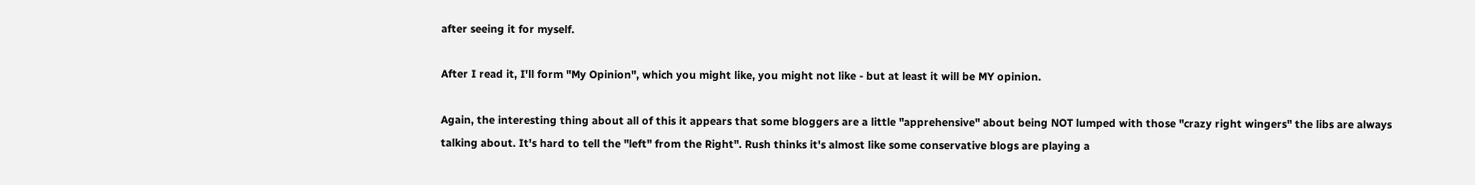after seeing it for myself.

After I read it, I'll form "My Opinion", which you might like, you might not like - but at least it will be MY opinion.

Again, the interesting thing about all of this it appears that some bloggers are a little "apprehensive" about being NOT lumped with those "crazy right wingers" the libs are always talking about. It's hard to tell the "left" from the Right". Rush thinks it's almost like some conservative blogs are playing a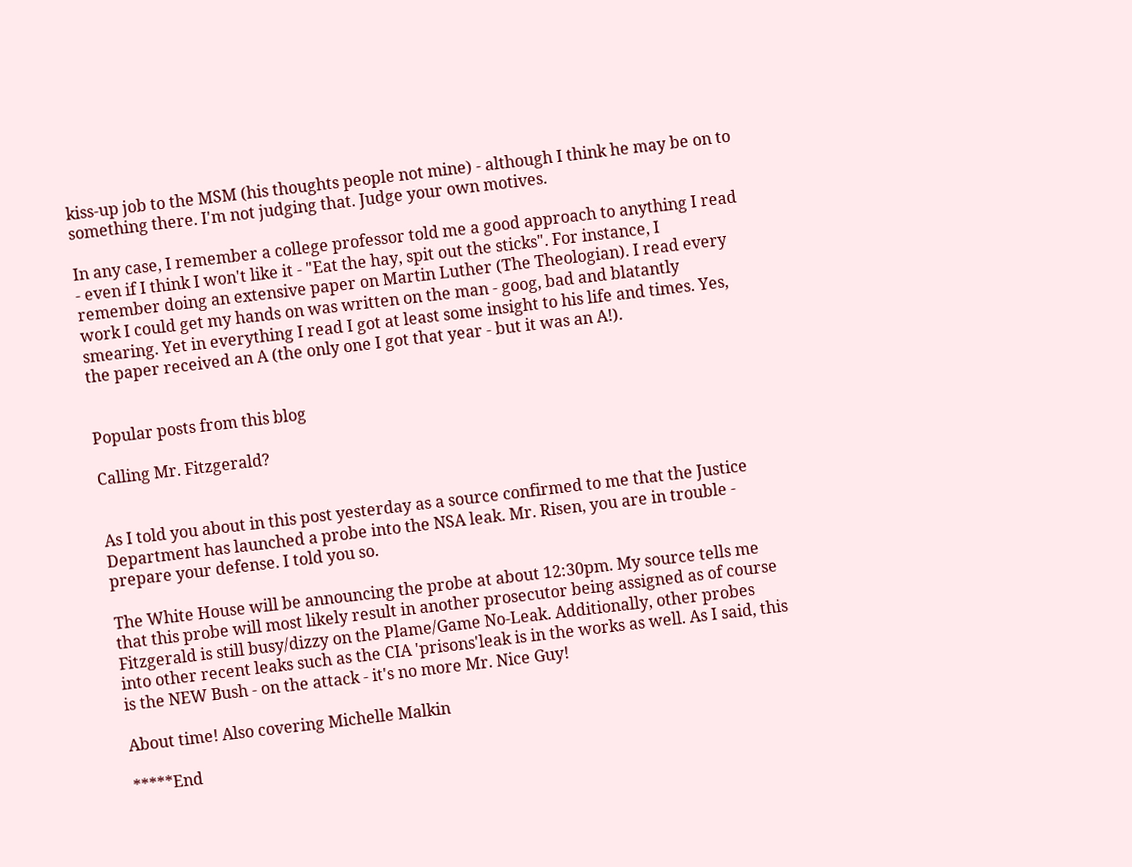kiss-up job to the MSM (his thoughts people not mine) - although I think he may be on to something there. I'm not judging that. Judge your own motives.

In any case, I remember a college professor told me a good approach to anything I read - even if I think I won't like it - "Eat the hay, spit out the sticks". For instance, I remember doing an extensive paper on Martin Luther (The Theologian). I read every work I could get my hands on was written on the man - goog, bad and blatantly smearing. Yet in everything I read I got at least some insight to his life and times. Yes, the paper received an A (the only one I got that year - but it was an A!).


Popular posts from this blog

Calling Mr. Fitzgerald?


As I told you about in this post yesterday as a source confirmed to me that the Justice Department has launched a probe into the NSA leak. Mr. Risen, you are in trouble - prepare your defense. I told you so.

The White House will be announcing the probe at about 12:30pm. My source tells me that this probe will most likely result in another prosecutor being assigned as of course Fitzgerald is still busy/dizzy on the Plame/Game No-Leak. Additionally, other probes into other recent leaks such as the CIA 'prisons'leak is in the works as well. As I said, this is the NEW Bush - on the attack - it's no more Mr. Nice Guy!

About time! Also covering Michelle Malkin

*****End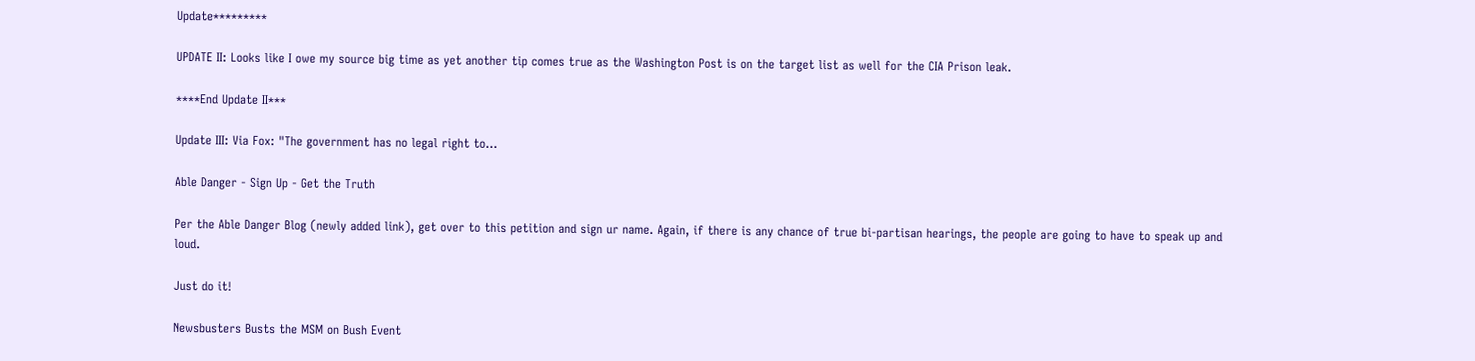Update*********

UPDATE II: Looks like I owe my source big time as yet another tip comes true as the Washington Post is on the target list as well for the CIA Prison leak.

****End Update II***

Update III: Via Fox: "The government has no legal right to…

Able Danger - Sign Up - Get the Truth

Per the Able Danger Blog (newly added link), get over to this petition and sign ur name. Again, if there is any chance of true bi-partisan hearings, the people are going to have to speak up and loud.

Just do it!

Newsbusters Busts the MSM on Bush Event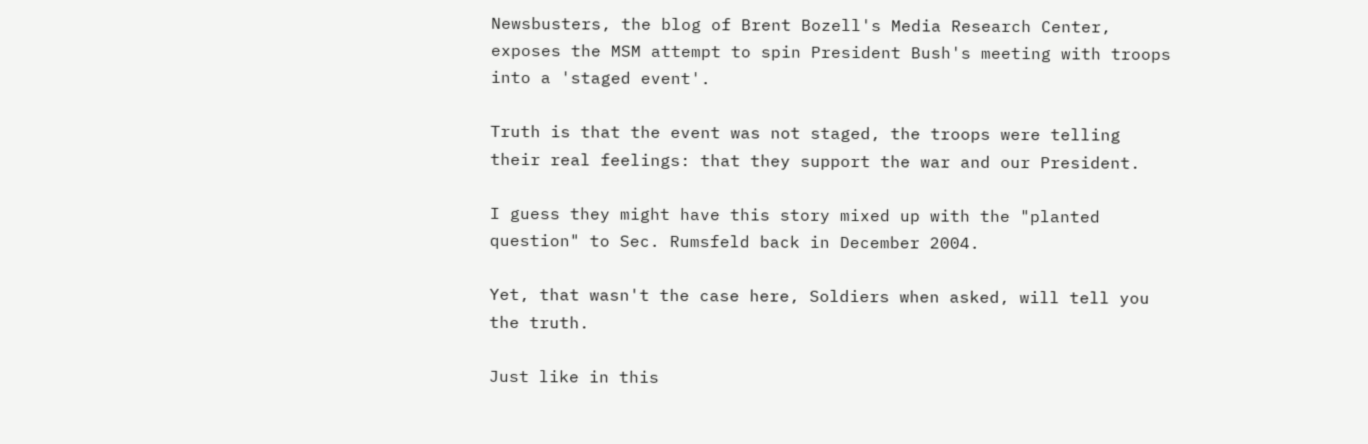Newsbusters, the blog of Brent Bozell's Media Research Center, exposes the MSM attempt to spin President Bush's meeting with troops into a 'staged event'.

Truth is that the event was not staged, the troops were telling their real feelings: that they support the war and our President.

I guess they might have this story mixed up with the "planted question" to Sec. Rumsfeld back in December 2004.

Yet, that wasn't the case here, Soldiers when asked, will tell you the truth.

Just like in this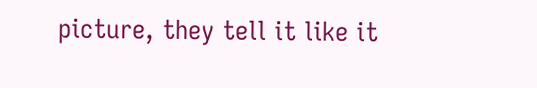picture, they tell it like it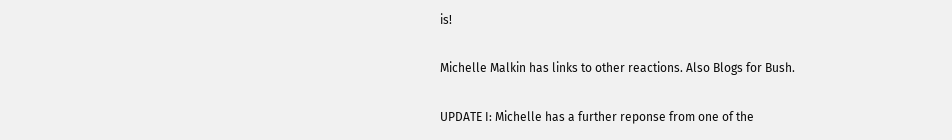is!

Michelle Malkin has links to other reactions. Also Blogs for Bush.

UPDATE I: Michelle has a further reponse from one of the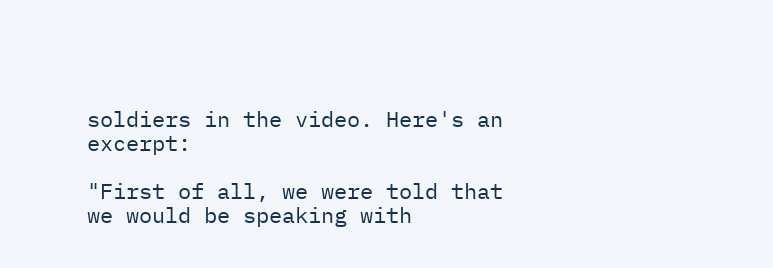soldiers in the video. Here's an excerpt:

"First of all, we were told that we would be speaking with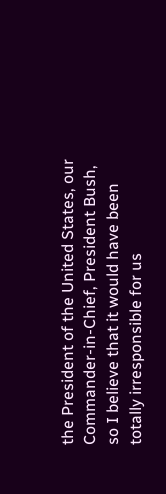the President of the United States, our Commander-in-Chief, President Bush, so I believe that it would have been totally irresponsible for us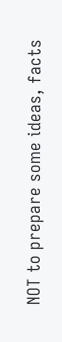NOT to prepare some ideas, facts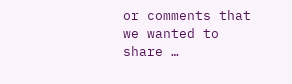or comments that we wanted to share …